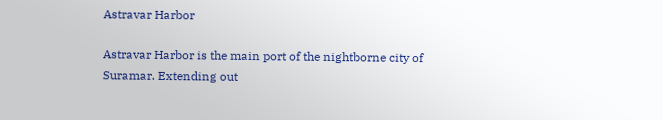Astravar Harbor

Astravar Harbor is the main port of the nightborne city of Suramar. Extending out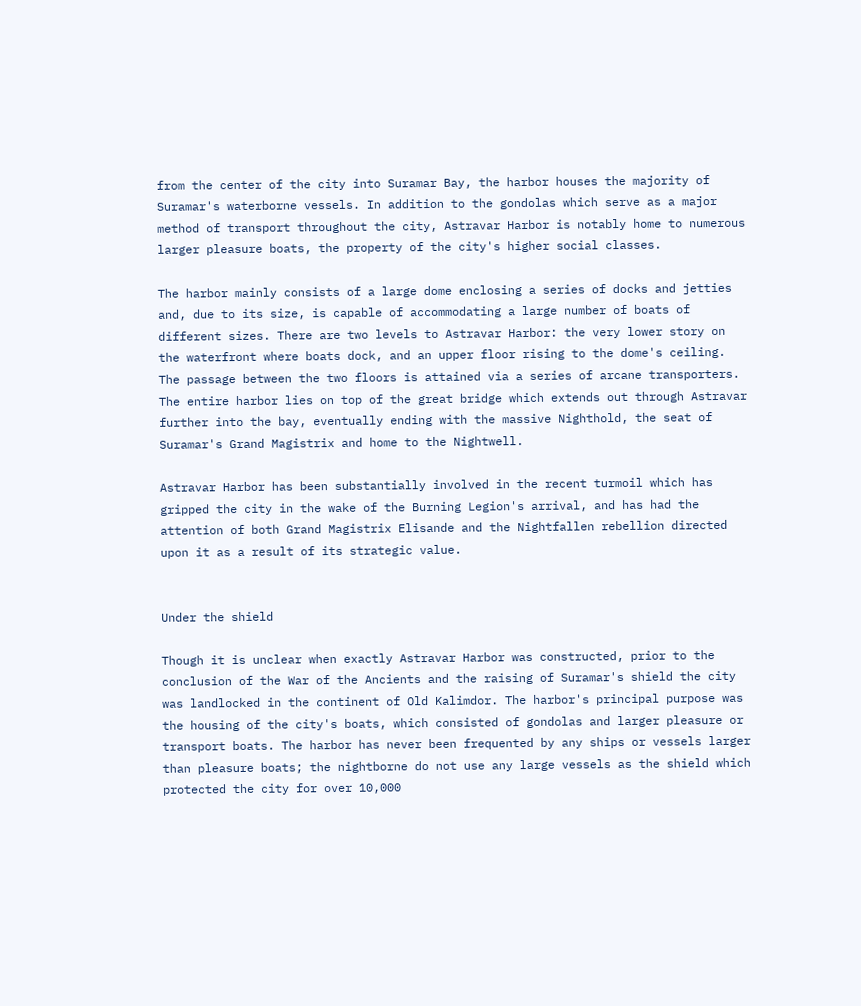from the center of the city into Suramar Bay, the harbor houses the majority of Suramar's waterborne vessels. In addition to the gondolas which serve as a major method of transport throughout the city, Astravar Harbor is notably home to numerous larger pleasure boats, the property of the city's higher social classes.

The harbor mainly consists of a large dome enclosing a series of docks and jetties and, due to its size, is capable of accommodating a large number of boats of different sizes. There are two levels to Astravar Harbor: the very lower story on the waterfront where boats dock, and an upper floor rising to the dome's ceiling. The passage between the two floors is attained via a series of arcane transporters. The entire harbor lies on top of the great bridge which extends out through Astravar further into the bay, eventually ending with the massive Nighthold, the seat of Suramar's Grand Magistrix and home to the Nightwell.

Astravar Harbor has been substantially involved in the recent turmoil which has gripped the city in the wake of the Burning Legion's arrival, and has had the attention of both Grand Magistrix Elisande and the Nightfallen rebellion directed upon it as a result of its strategic value.


Under the shield

Though it is unclear when exactly Astravar Harbor was constructed, prior to the conclusion of the War of the Ancients and the raising of Suramar's shield the city was landlocked in the continent of Old Kalimdor. The harbor's principal purpose was the housing of the city's boats, which consisted of gondolas and larger pleasure or transport boats. The harbor has never been frequented by any ships or vessels larger than pleasure boats; the nightborne do not use any large vessels as the shield which protected the city for over 10,000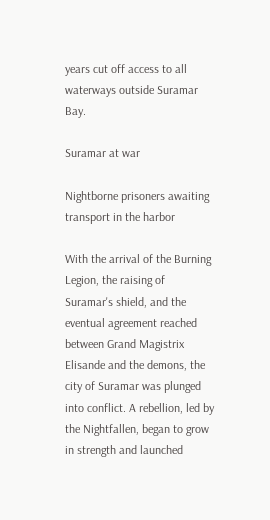years cut off access to all waterways outside Suramar Bay.

Suramar at war

Nightborne prisoners awaiting transport in the harbor

With the arrival of the Burning Legion, the raising of Suramar's shield, and the eventual agreement reached between Grand Magistrix Elisande and the demons, the city of Suramar was plunged into conflict. A rebellion, led by the Nightfallen, began to grow in strength and launched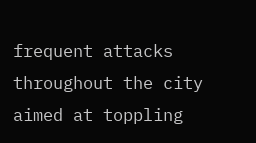frequent attacks throughout the city aimed at toppling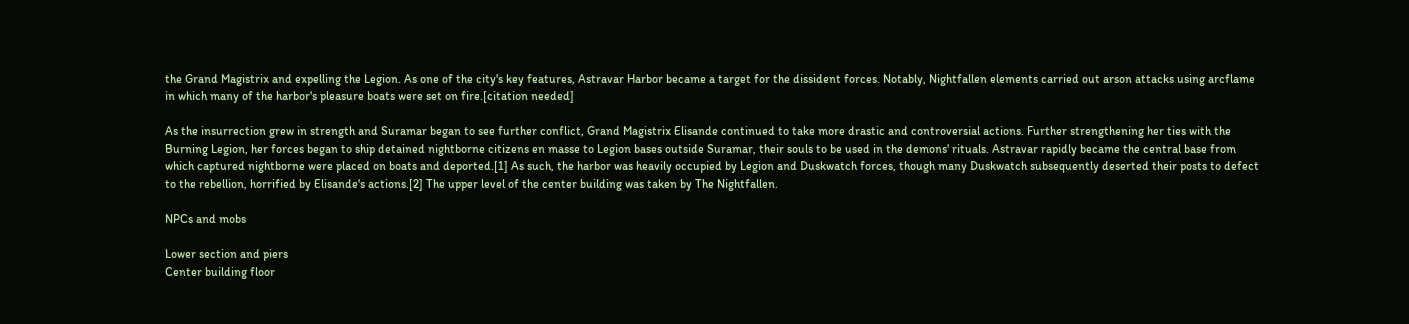the Grand Magistrix and expelling the Legion. As one of the city's key features, Astravar Harbor became a target for the dissident forces. Notably, Nightfallen elements carried out arson attacks using arcflame in which many of the harbor's pleasure boats were set on fire.[citation needed]

As the insurrection grew in strength and Suramar began to see further conflict, Grand Magistrix Elisande continued to take more drastic and controversial actions. Further strengthening her ties with the Burning Legion, her forces began to ship detained nightborne citizens en masse to Legion bases outside Suramar, their souls to be used in the demons' rituals. Astravar rapidly became the central base from which captured nightborne were placed on boats and deported.[1] As such, the harbor was heavily occupied by Legion and Duskwatch forces, though many Duskwatch subsequently deserted their posts to defect to the rebellion, horrified by Elisande's actions.[2] The upper level of the center building was taken by The Nightfallen.

NPCs and mobs

Lower section and piers
Center building floor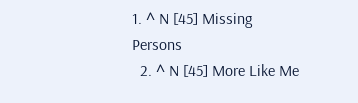1. ^ N [45] Missing Persons
  2. ^ N [45] More Like Me